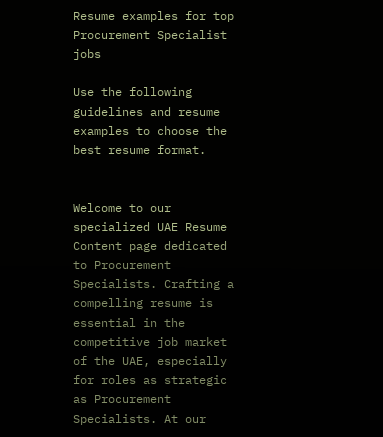Resume examples for top Procurement Specialist jobs

Use the following guidelines and resume examples to choose the best resume format.


Welcome to our specialized UAE Resume Content page dedicated to Procurement Specialists. Crafting a compelling resume is essential in the competitive job market of the UAE, especially for roles as strategic as Procurement Specialists. At our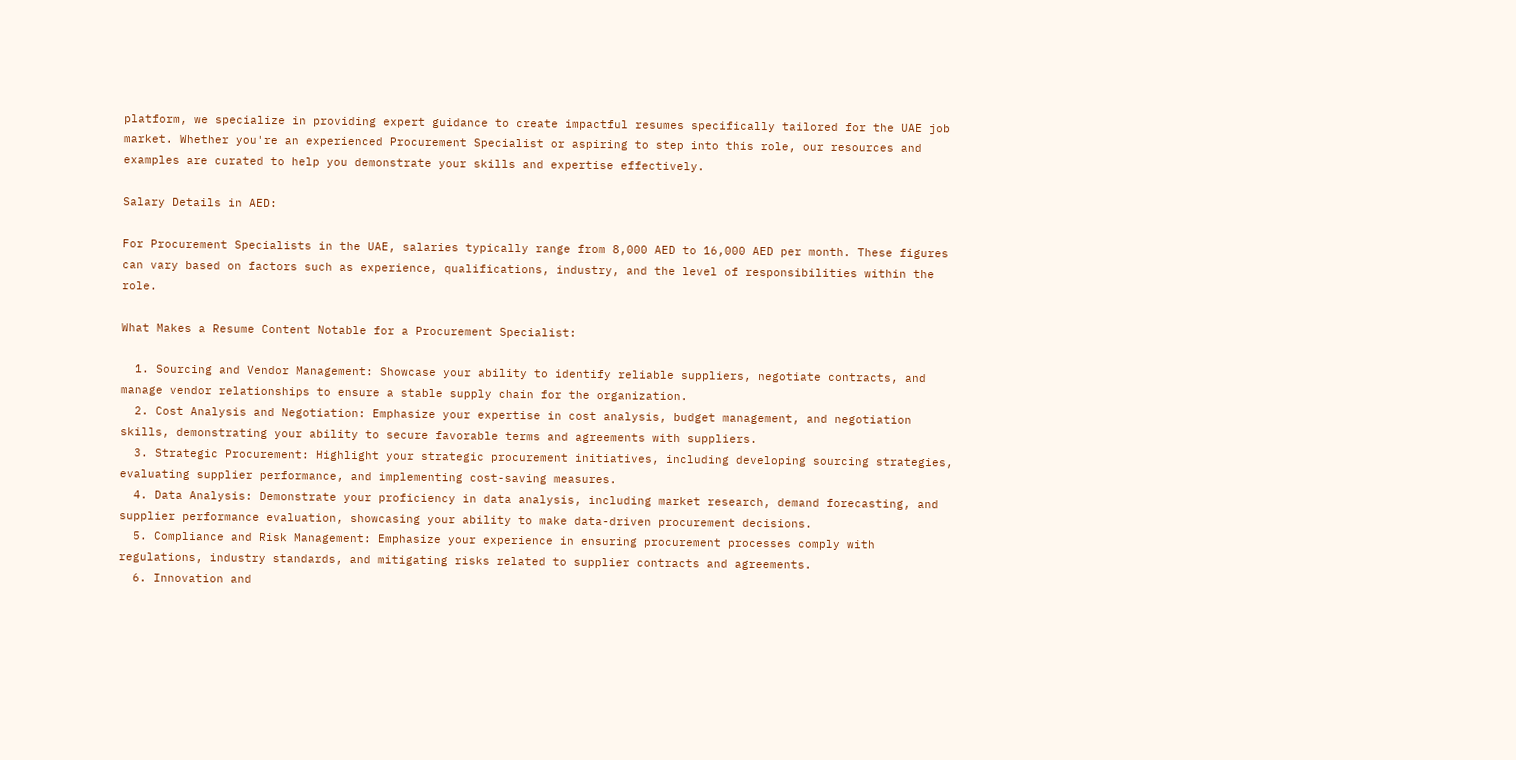platform, we specialize in providing expert guidance to create impactful resumes specifically tailored for the UAE job market. Whether you're an experienced Procurement Specialist or aspiring to step into this role, our resources and examples are curated to help you demonstrate your skills and expertise effectively.

Salary Details in AED:

For Procurement Specialists in the UAE, salaries typically range from 8,000 AED to 16,000 AED per month. These figures can vary based on factors such as experience, qualifications, industry, and the level of responsibilities within the role.

What Makes a Resume Content Notable for a Procurement Specialist:

  1. Sourcing and Vendor Management: Showcase your ability to identify reliable suppliers, negotiate contracts, and manage vendor relationships to ensure a stable supply chain for the organization.
  2. Cost Analysis and Negotiation: Emphasize your expertise in cost analysis, budget management, and negotiation skills, demonstrating your ability to secure favorable terms and agreements with suppliers.
  3. Strategic Procurement: Highlight your strategic procurement initiatives, including developing sourcing strategies, evaluating supplier performance, and implementing cost-saving measures.
  4. Data Analysis: Demonstrate your proficiency in data analysis, including market research, demand forecasting, and supplier performance evaluation, showcasing your ability to make data-driven procurement decisions.
  5. Compliance and Risk Management: Emphasize your experience in ensuring procurement processes comply with regulations, industry standards, and mitigating risks related to supplier contracts and agreements.
  6. Innovation and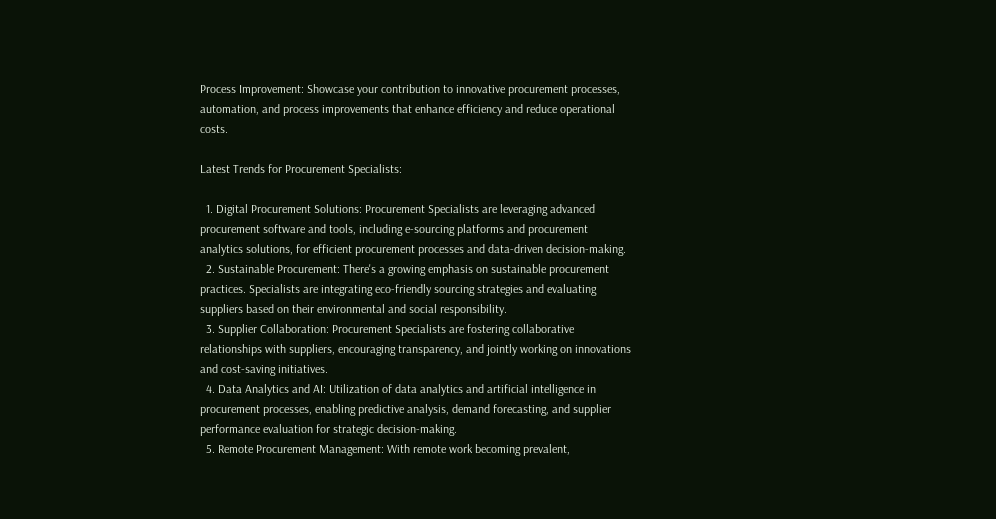Process Improvement: Showcase your contribution to innovative procurement processes, automation, and process improvements that enhance efficiency and reduce operational costs.

Latest Trends for Procurement Specialists:

  1. Digital Procurement Solutions: Procurement Specialists are leveraging advanced procurement software and tools, including e-sourcing platforms and procurement analytics solutions, for efficient procurement processes and data-driven decision-making.
  2. Sustainable Procurement: There's a growing emphasis on sustainable procurement practices. Specialists are integrating eco-friendly sourcing strategies and evaluating suppliers based on their environmental and social responsibility.
  3. Supplier Collaboration: Procurement Specialists are fostering collaborative relationships with suppliers, encouraging transparency, and jointly working on innovations and cost-saving initiatives.
  4. Data Analytics and AI: Utilization of data analytics and artificial intelligence in procurement processes, enabling predictive analysis, demand forecasting, and supplier performance evaluation for strategic decision-making.
  5. Remote Procurement Management: With remote work becoming prevalent,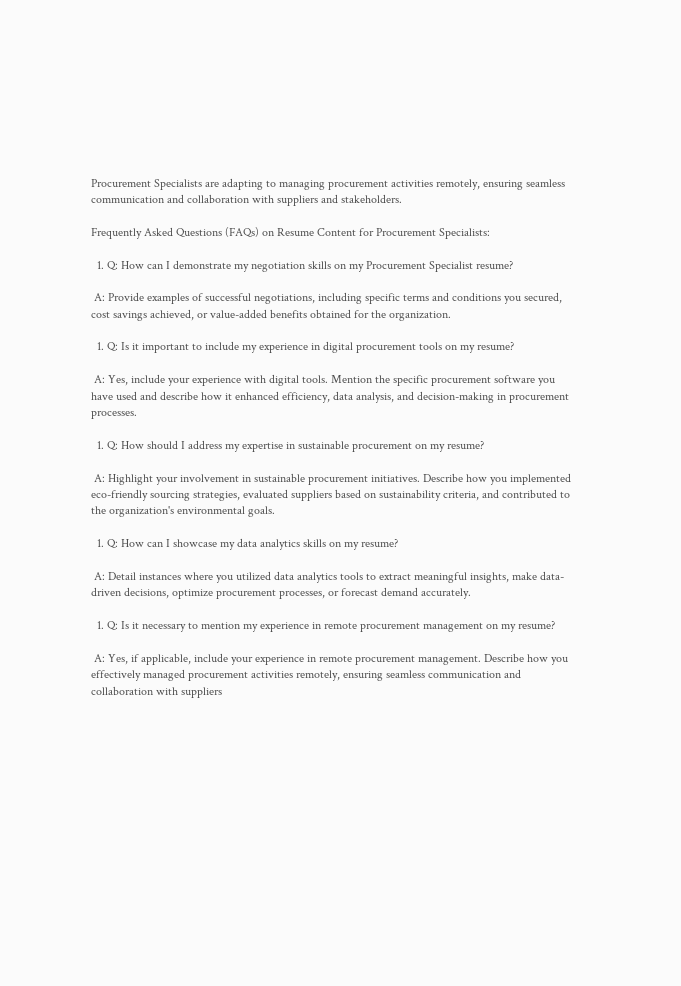Procurement Specialists are adapting to managing procurement activities remotely, ensuring seamless communication and collaboration with suppliers and stakeholders.

Frequently Asked Questions (FAQs) on Resume Content for Procurement Specialists:

  1. Q: How can I demonstrate my negotiation skills on my Procurement Specialist resume?

 A: Provide examples of successful negotiations, including specific terms and conditions you secured, cost savings achieved, or value-added benefits obtained for the organization.

  1. Q: Is it important to include my experience in digital procurement tools on my resume?

 A: Yes, include your experience with digital tools. Mention the specific procurement software you have used and describe how it enhanced efficiency, data analysis, and decision-making in procurement processes.

  1. Q: How should I address my expertise in sustainable procurement on my resume?

 A: Highlight your involvement in sustainable procurement initiatives. Describe how you implemented eco-friendly sourcing strategies, evaluated suppliers based on sustainability criteria, and contributed to the organization's environmental goals.

  1. Q: How can I showcase my data analytics skills on my resume?

 A: Detail instances where you utilized data analytics tools to extract meaningful insights, make data-driven decisions, optimize procurement processes, or forecast demand accurately.

  1. Q: Is it necessary to mention my experience in remote procurement management on my resume?

 A: Yes, if applicable, include your experience in remote procurement management. Describe how you effectively managed procurement activities remotely, ensuring seamless communication and collaboration with suppliers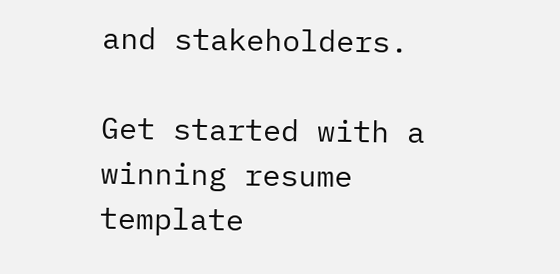and stakeholders.

Get started with a winning resume template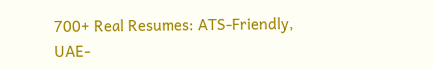700+ Real Resumes: ATS-Friendly, UAE-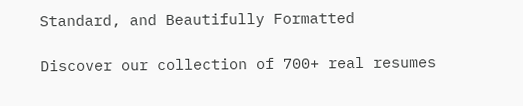Standard, and Beautifully Formatted

Discover our collection of 700+ real resumes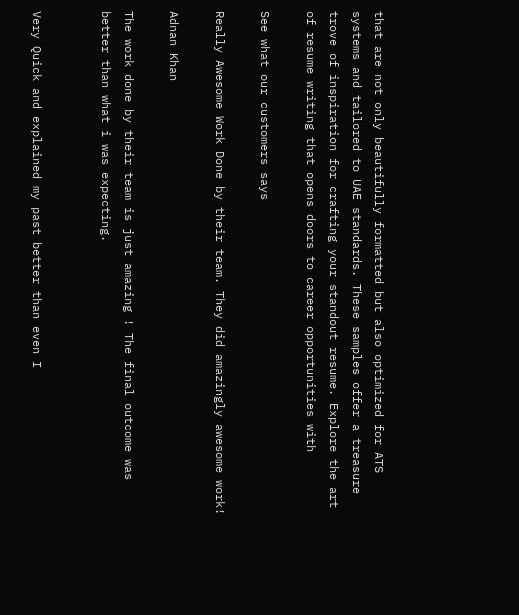that are not only beautifully formatted but also optimized for ATS systems and tailored to UAE standards. These samples offer a treasure trove of inspiration for crafting your standout resume. Explore the art of resume writing that opens doors to career opportunities with

See what our customers says

Really Awesome Work Done by their team. They did amazingly awesome work!

Adnan Khan

The work done by their team is just amazing ! The final outcome was better than what i was expecting.


Very Quick and explained my past better than even I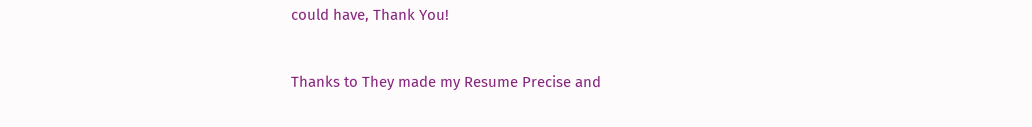could have, Thank You!


Thanks to They made my Resume Precise and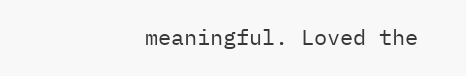meaningful. Loved the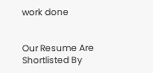work done


Our Resume Are Shortlisted By